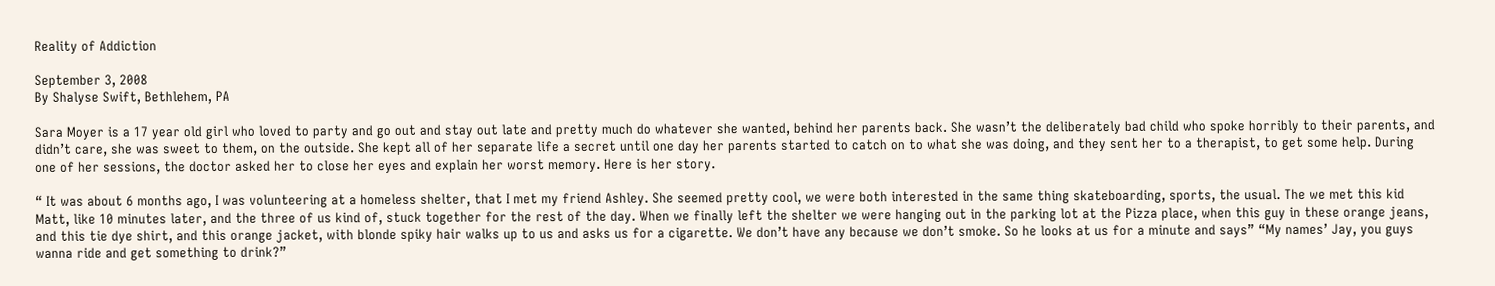Reality of Addiction

September 3, 2008
By Shalyse Swift, Bethlehem, PA

Sara Moyer is a 17 year old girl who loved to party and go out and stay out late and pretty much do whatever she wanted, behind her parents back. She wasn’t the deliberately bad child who spoke horribly to their parents, and didn’t care, she was sweet to them, on the outside. She kept all of her separate life a secret until one day her parents started to catch on to what she was doing, and they sent her to a therapist, to get some help. During one of her sessions, the doctor asked her to close her eyes and explain her worst memory. Here is her story.

“ It was about 6 months ago, I was volunteering at a homeless shelter, that I met my friend Ashley. She seemed pretty cool, we were both interested in the same thing skateboarding, sports, the usual. The we met this kid Matt, like 10 minutes later, and the three of us kind of, stuck together for the rest of the day. When we finally left the shelter we were hanging out in the parking lot at the Pizza place, when this guy in these orange jeans, and this tie dye shirt, and this orange jacket, with blonde spiky hair walks up to us and asks us for a cigarette. We don’t have any because we don’t smoke. So he looks at us for a minute and says” “My names’ Jay, you guys wanna ride and get something to drink?”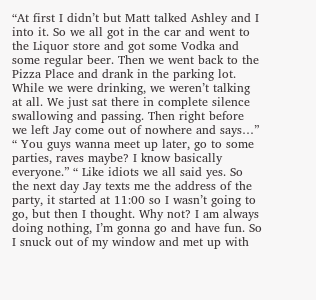“At first I didn’t but Matt talked Ashley and I into it. So we all got in the car and went to the Liquor store and got some Vodka and some regular beer. Then we went back to the Pizza Place and drank in the parking lot. While we were drinking, we weren’t talking at all. We just sat there in complete silence swallowing and passing. Then right before we left Jay come out of nowhere and says…” “ You guys wanna meet up later, go to some parties, raves maybe? I know basically everyone.” “ Like idiots we all said yes. So the next day Jay texts me the address of the party, it started at 11:00 so I wasn’t going to go, but then I thought. Why not? I am always doing nothing, I’m gonna go and have fun. So I snuck out of my window and met up with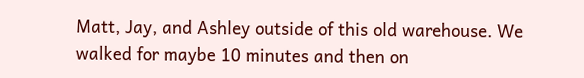Matt, Jay, and Ashley outside of this old warehouse. We walked for maybe 10 minutes and then on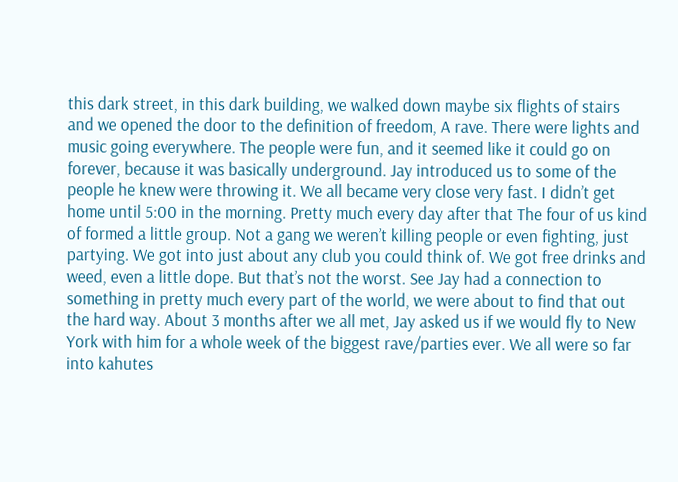this dark street, in this dark building, we walked down maybe six flights of stairs and we opened the door to the definition of freedom, A rave. There were lights and music going everywhere. The people were fun, and it seemed like it could go on forever, because it was basically underground. Jay introduced us to some of the people he knew were throwing it. We all became very close very fast. I didn’t get home until 5:00 in the morning. Pretty much every day after that The four of us kind of formed a little group. Not a gang we weren’t killing people or even fighting, just partying. We got into just about any club you could think of. We got free drinks and weed, even a little dope. But that’s not the worst. See Jay had a connection to something in pretty much every part of the world, we were about to find that out the hard way. About 3 months after we all met, Jay asked us if we would fly to New York with him for a whole week of the biggest rave/parties ever. We all were so far into kahutes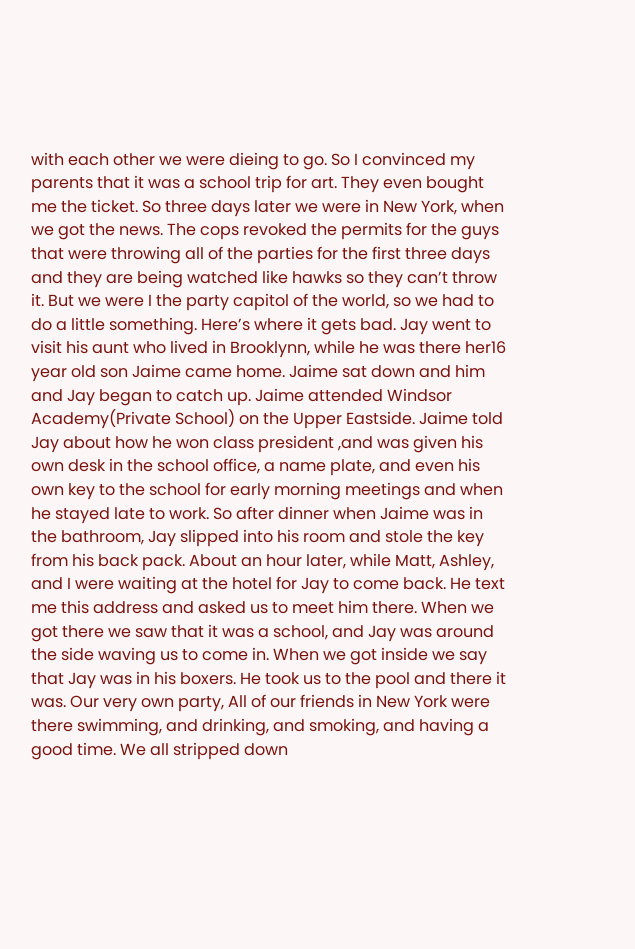with each other we were dieing to go. So I convinced my parents that it was a school trip for art. They even bought me the ticket. So three days later we were in New York, when we got the news. The cops revoked the permits for the guys that were throwing all of the parties for the first three days and they are being watched like hawks so they can’t throw it. But we were I the party capitol of the world, so we had to do a little something. Here’s where it gets bad. Jay went to visit his aunt who lived in Brooklynn, while he was there her16 year old son Jaime came home. Jaime sat down and him and Jay began to catch up. Jaime attended Windsor Academy(Private School) on the Upper Eastside. Jaime told Jay about how he won class president ,and was given his own desk in the school office, a name plate, and even his own key to the school for early morning meetings and when he stayed late to work. So after dinner when Jaime was in the bathroom, Jay slipped into his room and stole the key from his back pack. About an hour later, while Matt, Ashley, and I were waiting at the hotel for Jay to come back. He text me this address and asked us to meet him there. When we got there we saw that it was a school, and Jay was around the side waving us to come in. When we got inside we say that Jay was in his boxers. He took us to the pool and there it was. Our very own party, All of our friends in New York were there swimming, and drinking, and smoking, and having a good time. We all stripped down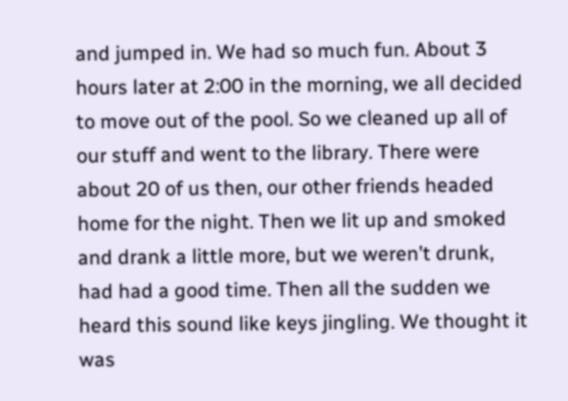and jumped in. We had so much fun. About 3 hours later at 2:00 in the morning, we all decided to move out of the pool. So we cleaned up all of our stuff and went to the library. There were about 20 of us then, our other friends headed home for the night. Then we lit up and smoked and drank a little more, but we weren’t drunk, had had a good time. Then all the sudden we heard this sound like keys jingling. We thought it was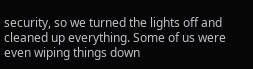security, so we turned the lights off and cleaned up everything. Some of us were even wiping things down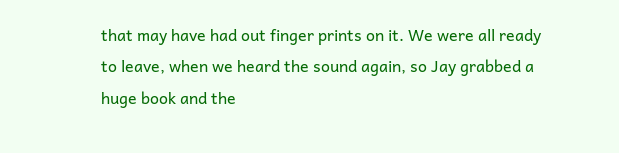that may have had out finger prints on it. We were all ready to leave, when we heard the sound again, so Jay grabbed a huge book and the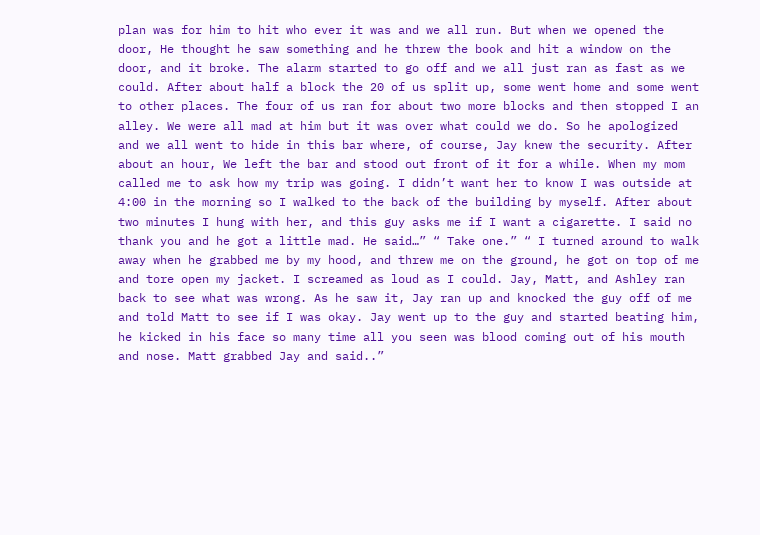plan was for him to hit who ever it was and we all run. But when we opened the door, He thought he saw something and he threw the book and hit a window on the door, and it broke. The alarm started to go off and we all just ran as fast as we could. After about half a block the 20 of us split up, some went home and some went to other places. The four of us ran for about two more blocks and then stopped I an alley. We were all mad at him but it was over what could we do. So he apologized and we all went to hide in this bar where, of course, Jay knew the security. After about an hour, We left the bar and stood out front of it for a while. When my mom called me to ask how my trip was going. I didn’t want her to know I was outside at 4:00 in the morning so I walked to the back of the building by myself. After about two minutes I hung with her, and this guy asks me if I want a cigarette. I said no thank you and he got a little mad. He said…” “ Take one.” “ I turned around to walk away when he grabbed me by my hood, and threw me on the ground, he got on top of me and tore open my jacket. I screamed as loud as I could. Jay, Matt, and Ashley ran back to see what was wrong. As he saw it, Jay ran up and knocked the guy off of me and told Matt to see if I was okay. Jay went up to the guy and started beating him, he kicked in his face so many time all you seen was blood coming out of his mouth and nose. Matt grabbed Jay and said..”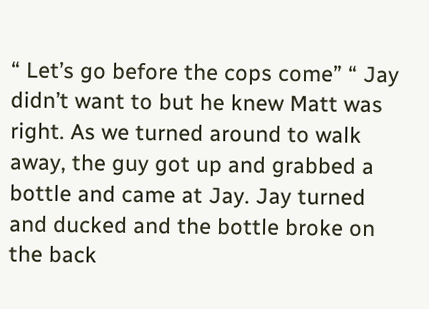“ Let’s go before the cops come” “ Jay didn’t want to but he knew Matt was right. As we turned around to walk away, the guy got up and grabbed a bottle and came at Jay. Jay turned and ducked and the bottle broke on the back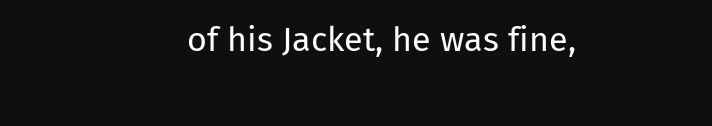of his Jacket, he was fine,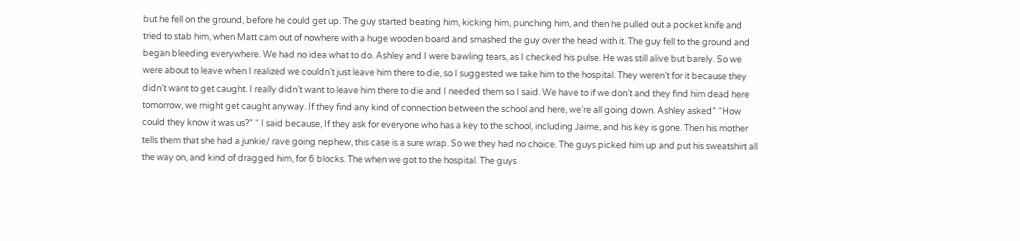but he fell on the ground, before he could get up. The guy started beating him, kicking him, punching him, and then he pulled out a pocket knife and tried to stab him, when Matt cam out of nowhere with a huge wooden board and smashed the guy over the head with it. The guy fell to the ground and began bleeding everywhere. We had no idea what to do. Ashley and I were bawling tears, as I checked his pulse. He was still alive but barely. So we were about to leave when I realized we couldn’t just leave him there to die, so I suggested we take him to the hospital. They weren’t for it because they didn’t want to get caught. I really didn’t want to leave him there to die and I needed them so I said. We have to if we don’t and they find him dead here tomorrow, we might get caught anyway. If they find any kind of connection between the school and here, we’re all going down. Ashley asked” “How could they know it was us?” “ I said because, If they ask for everyone who has a key to the school, including Jaime, and his key is gone. Then his mother tells them that she had a junkie/ rave going nephew, this case is a sure wrap. So we they had no choice. The guys picked him up and put his sweatshirt all the way on, and kind of dragged him, for 6 blocks. The when we got to the hospital. The guys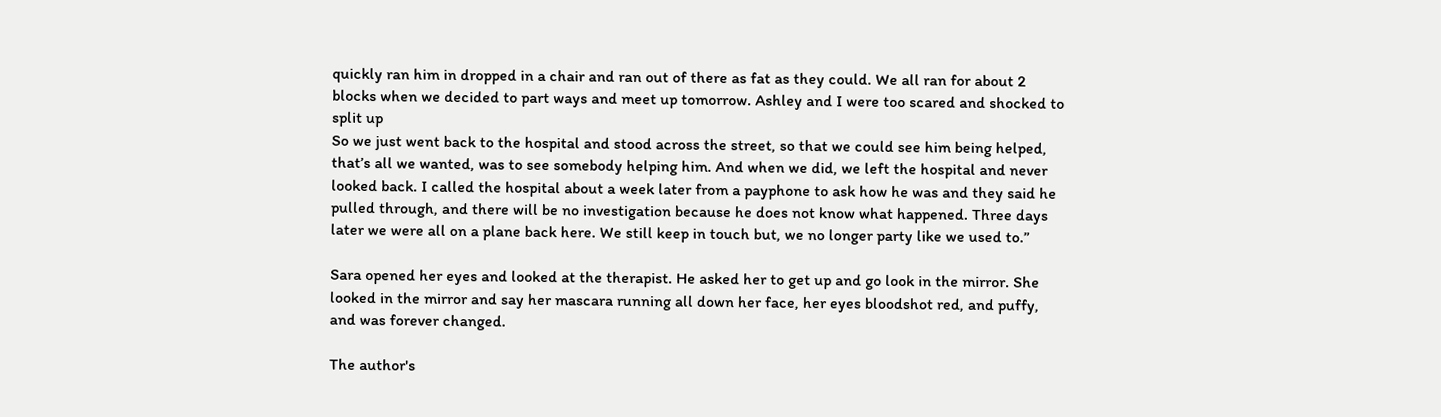quickly ran him in dropped in a chair and ran out of there as fat as they could. We all ran for about 2 blocks when we decided to part ways and meet up tomorrow. Ashley and I were too scared and shocked to split up
So we just went back to the hospital and stood across the street, so that we could see him being helped, that’s all we wanted, was to see somebody helping him. And when we did, we left the hospital and never looked back. I called the hospital about a week later from a payphone to ask how he was and they said he pulled through, and there will be no investigation because he does not know what happened. Three days later we were all on a plane back here. We still keep in touch but, we no longer party like we used to.”

Sara opened her eyes and looked at the therapist. He asked her to get up and go look in the mirror. She looked in the mirror and say her mascara running all down her face, her eyes bloodshot red, and puffy, and was forever changed.

The author's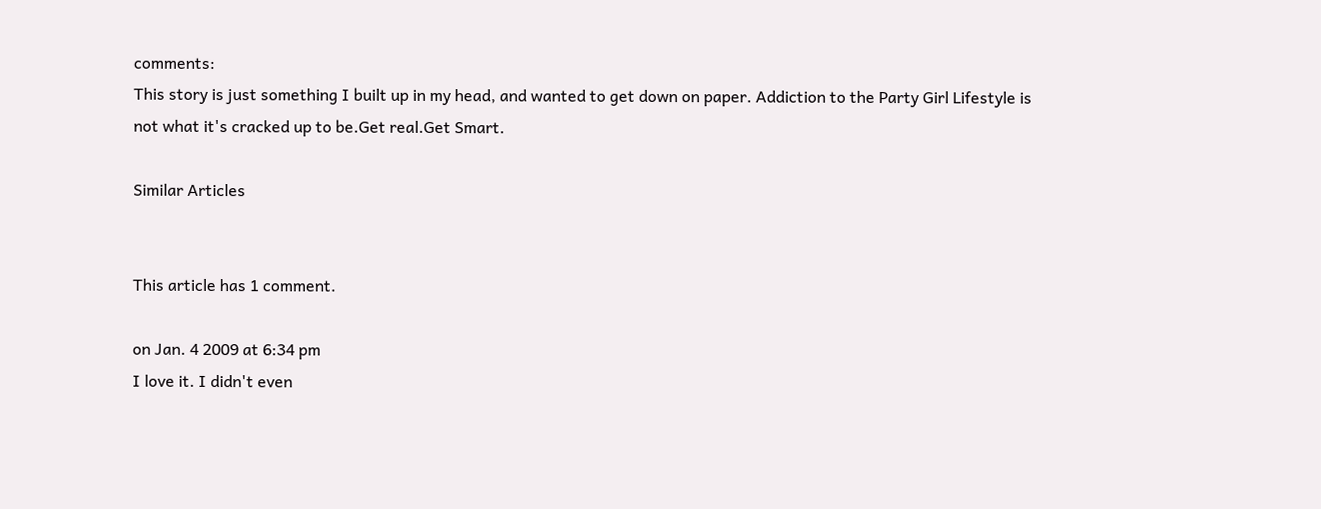comments:
This story is just something I built up in my head, and wanted to get down on paper. Addiction to the Party Girl Lifestyle is not what it's cracked up to be.Get real.Get Smart.

Similar Articles


This article has 1 comment.

on Jan. 4 2009 at 6:34 pm
I love it. I didn't even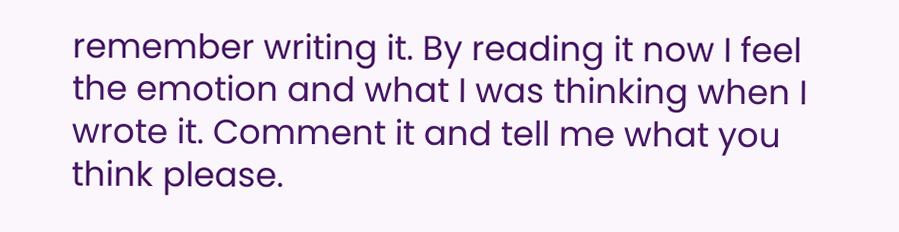remember writing it. By reading it now I feel the emotion and what I was thinking when I wrote it. Comment it and tell me what you think please.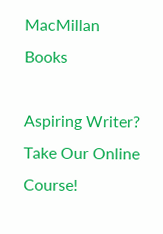MacMillan Books

Aspiring Writer? Take Our Online Course!